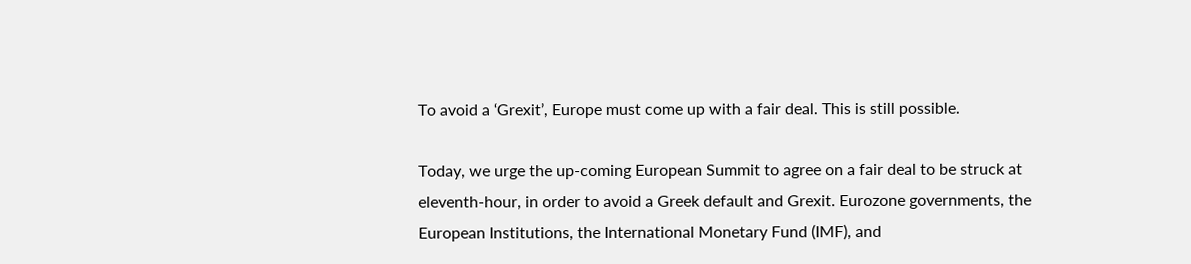To avoid a ‘Grexit’, Europe must come up with a fair deal. This is still possible.

Today, we urge the up-coming European Summit to agree on a fair deal to be struck at eleventh-hour, in order to avoid a Greek default and Grexit. Eurozone governments, the European Institutions, the International Monetary Fund (IMF), and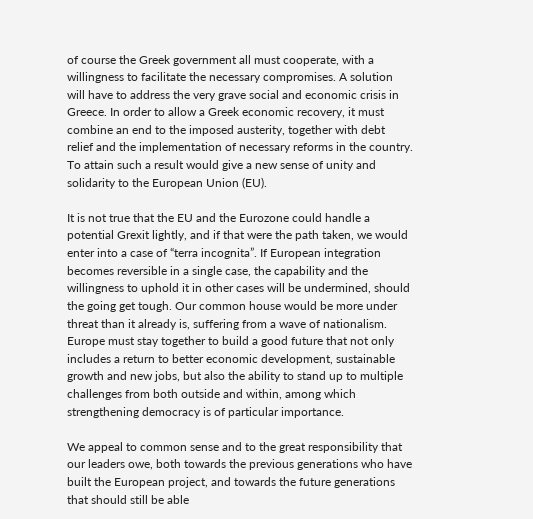of course the Greek government all must cooperate, with a willingness to facilitate the necessary compromises. A solution will have to address the very grave social and economic crisis in Greece. In order to allow a Greek economic recovery, it must combine an end to the imposed austerity, together with debt relief and the implementation of necessary reforms in the country. To attain such a result would give a new sense of unity and solidarity to the European Union (EU).

It is not true that the EU and the Eurozone could handle a potential Grexit lightly, and if that were the path taken, we would enter into a case of “terra incognita”. If European integration becomes reversible in a single case, the capability and the willingness to uphold it in other cases will be undermined, should the going get tough. Our common house would be more under threat than it already is, suffering from a wave of nationalism. Europe must stay together to build a good future that not only includes a return to better economic development, sustainable growth and new jobs, but also the ability to stand up to multiple challenges from both outside and within, among which strengthening democracy is of particular importance.

We appeal to common sense and to the great responsibility that our leaders owe, both towards the previous generations who have built the European project, and towards the future generations that should still be able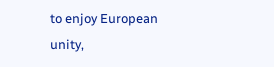to enjoy European unity,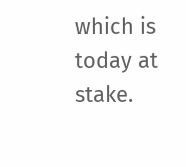which is today at stake.